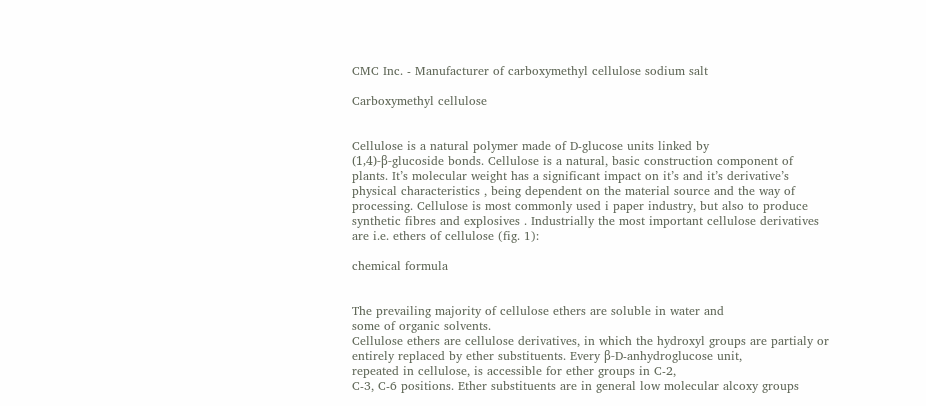CMC Inc. - Manufacturer of carboxymethyl cellulose sodium salt

Carboxymethyl cellulose


Cellulose is a natural polymer made of D-glucose units linked by
(1,4)-β-glucoside bonds. Cellulose is a natural, basic construction component of plants. It’s molecular weight has a significant impact on it’s and it’s derivative’s
physical characteristics , being dependent on the material source and the way of processing. Cellulose is most commonly used i paper industry, but also to produce synthetic fibres and explosives . Industrially the most important cellulose derivatives are i.e. ethers of cellulose (fig. 1):

chemical formula


The prevailing majority of cellulose ethers are soluble in water and
some of organic solvents.
Cellulose ethers are cellulose derivatives, in which the hydroxyl groups are partialy or entirely replaced by ether substituents. Every β-D-anhydroglucose unit,
repeated in cellulose, is accessible for ether groups in C-2,
C-3, C-6 positions. Ether substituents are in general low molecular alcoxy groups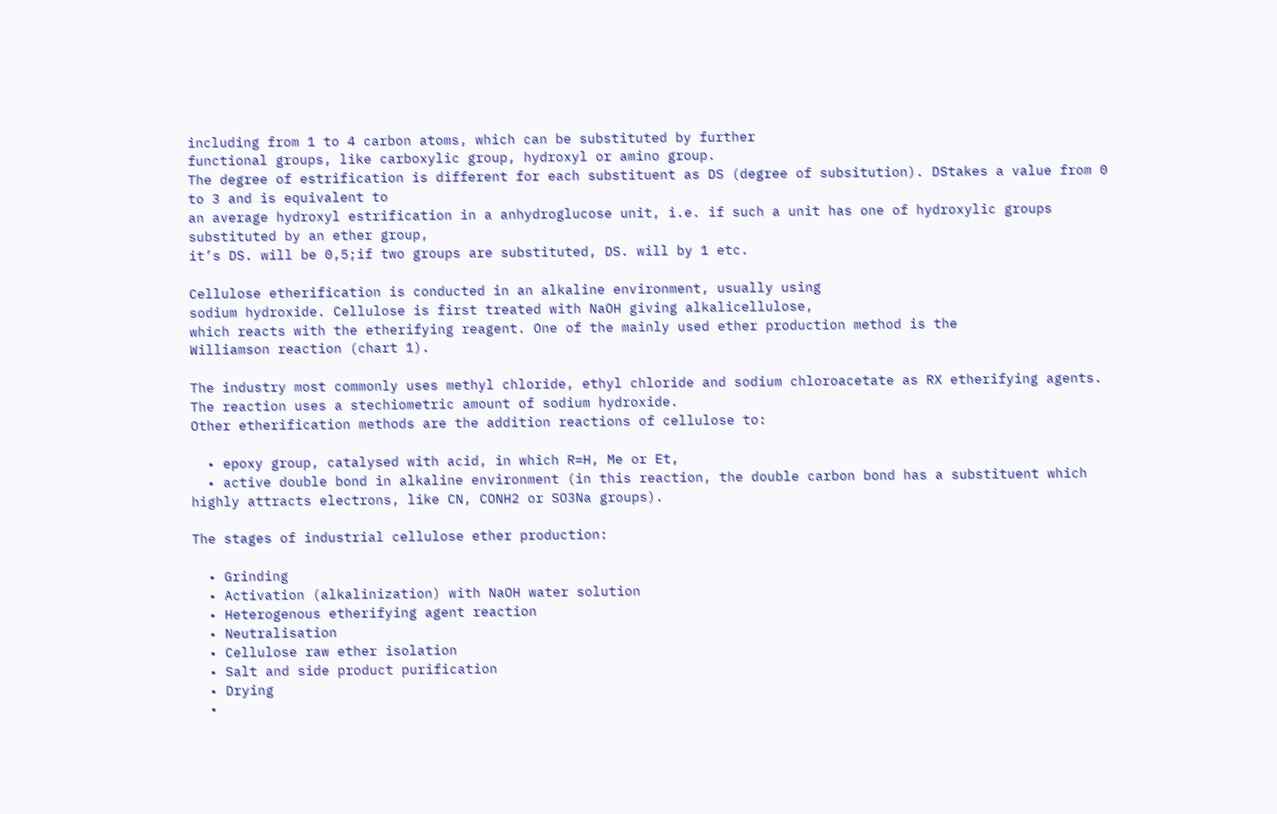including from 1 to 4 carbon atoms, which can be substituted by further
functional groups, like carboxylic group, hydroxyl or amino group.
The degree of estrification is different for each substituent as DS (degree of subsitution). DStakes a value from 0 to 3 and is equivalent to
an average hydroxyl estrification in a anhydroglucose unit, i.e. if such a unit has one of hydroxylic groups substituted by an ether group,
it’s DS. will be 0,5;if two groups are substituted, DS. will by 1 etc.

Cellulose etherification is conducted in an alkaline environment, usually using
sodium hydroxide. Cellulose is first treated with NaOH giving alkalicellulose,
which reacts with the etherifying reagent. One of the mainly used ether production method is the
Williamson reaction (chart 1).

The industry most commonly uses methyl chloride, ethyl chloride and sodium chloroacetate as RX etherifying agents. The reaction uses a stechiometric amount of sodium hydroxide.
Other etherification methods are the addition reactions of cellulose to:

  • epoxy group, catalysed with acid, in which R=H, Me or Et,
  • active double bond in alkaline environment (in this reaction, the double carbon bond has a substituent which highly attracts electrons, like CN, CONH2 or SO3Na groups).

The stages of industrial cellulose ether production:

  • Grinding
  • Activation (alkalinization) with NaOH water solution
  • Heterogenous etherifying agent reaction
  • Neutralisation
  • Cellulose raw ether isolation
  • Salt and side product purification
  • Drying
  •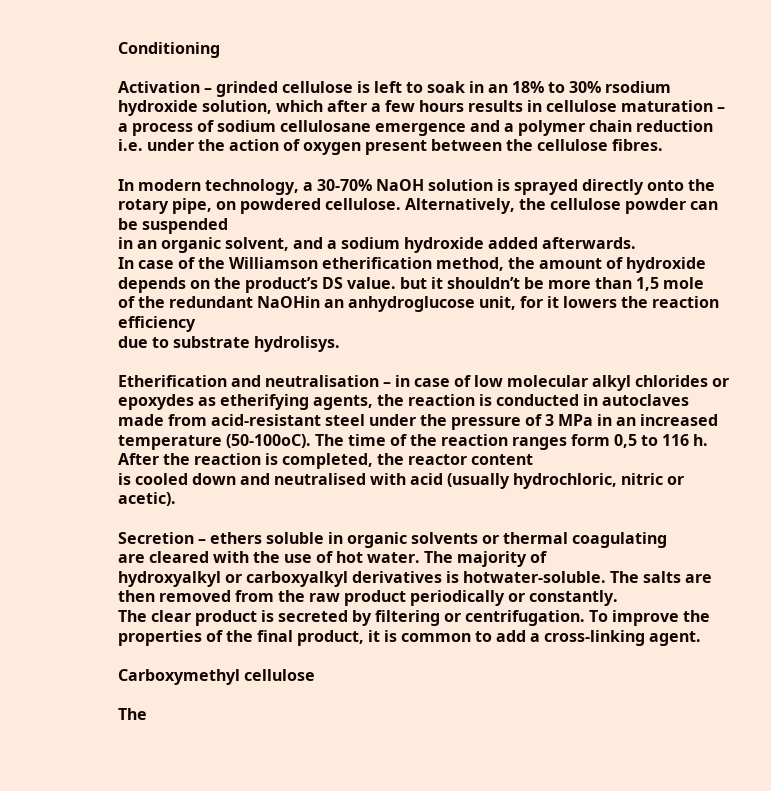Conditioning

Activation – grinded cellulose is left to soak in an 18% to 30% rsodium hydroxide solution, which after a few hours results in cellulose maturation – a process of sodium cellulosane emergence and a polymer chain reduction i.e. under the action of oxygen present between the cellulose fibres.

In modern technology, a 30-70% NaOH solution is sprayed directly onto the rotary pipe, on powdered cellulose. Alternatively, the cellulose powder can be suspended
in an organic solvent, and a sodium hydroxide added afterwards.
In case of the Williamson etherification method, the amount of hydroxide
depends on the product’s DS value. but it shouldn’t be more than 1,5 mole
of the redundant NaOHin an anhydroglucose unit, for it lowers the reaction efficiency
due to substrate hydrolisys.

Etherification and neutralisation – in case of low molecular alkyl chlorides or epoxydes as etherifying agents, the reaction is conducted in autoclaves
made from acid-resistant steel under the pressure of 3 MPa in an increased temperature (50-100oC). The time of the reaction ranges form 0,5 to 116 h. After the reaction is completed, the reactor content
is cooled down and neutralised with acid (usually hydrochloric, nitric or acetic).

Secretion – ethers soluble in organic solvents or thermal coagulating
are cleared with the use of hot water. The majority of
hydroxyalkyl or carboxyalkyl derivatives is hotwater-soluble. The salts are then removed from the raw product periodically or constantly.
The clear product is secreted by filtering or centrifugation. To improve the properties of the final product, it is common to add a cross-linking agent.

Carboxymethyl cellulose

The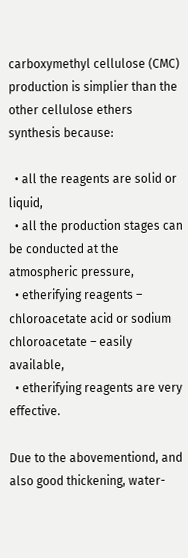carboxymethyl cellulose (CMC) production is simplier than the other cellulose ethers synthesis because:

  • all the reagents are solid or liquid,
  • all the production stages can be conducted at the atmospheric pressure,
  • etherifying reagents – chloroacetate acid or sodium chloroacetate – easily available,
  • etherifying reagents are very effective.

Due to the abovementiond, and also good thickening, water-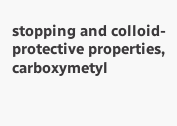stopping and colloid-protective properties, carboxymetyl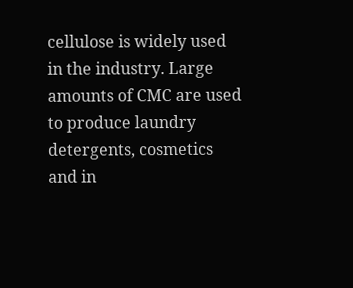cellulose is widely used
in the industry. Large amounts of CMC are used to produce laundry detergents, cosmetics and in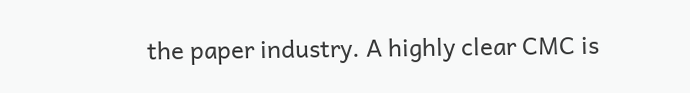the paper industry. A highly clear CMC is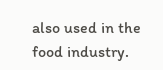also used in the food industry.